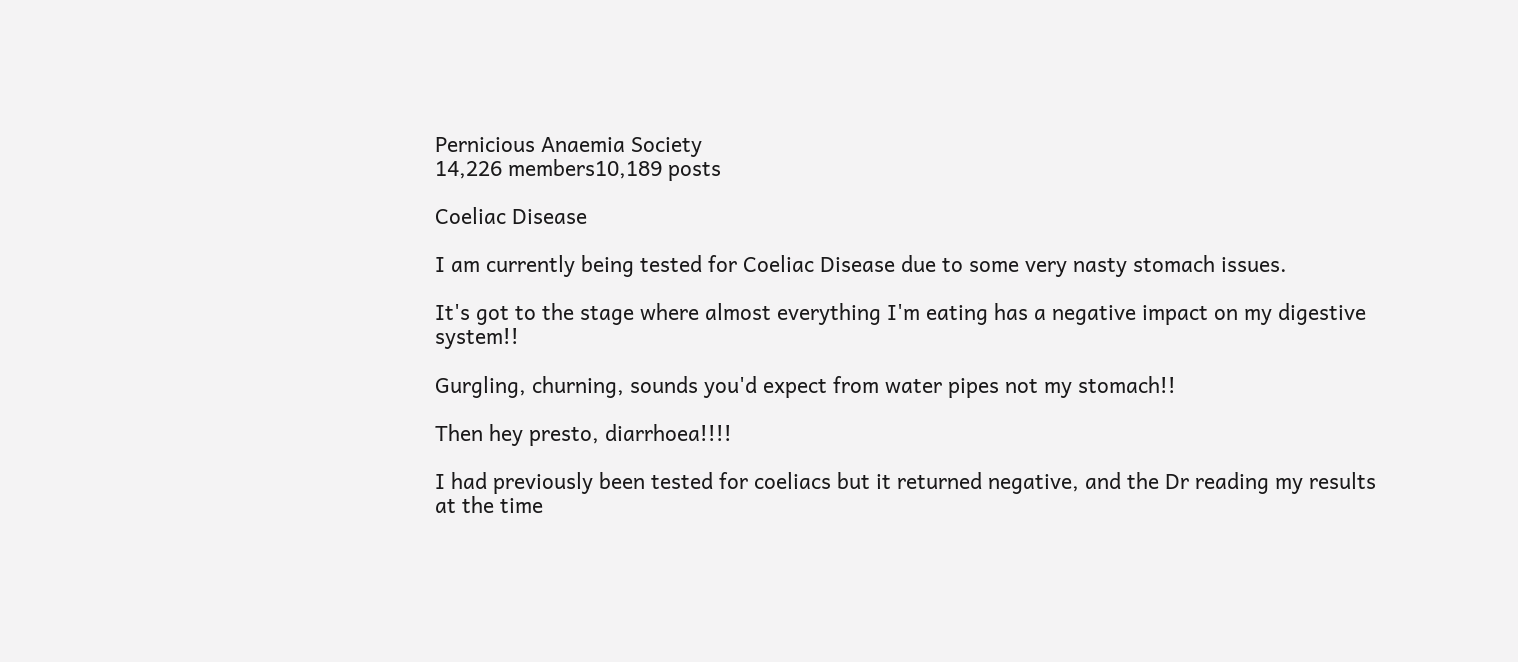Pernicious Anaemia Society
14,226 members10,189 posts

Coeliac Disease

I am currently being tested for Coeliac Disease due to some very nasty stomach issues.

It's got to the stage where almost everything I'm eating has a negative impact on my digestive system!!

Gurgling, churning, sounds you'd expect from water pipes not my stomach!!

Then hey presto, diarrhoea!!!!

I had previously been tested for coeliacs but it returned negative, and the Dr reading my results at the time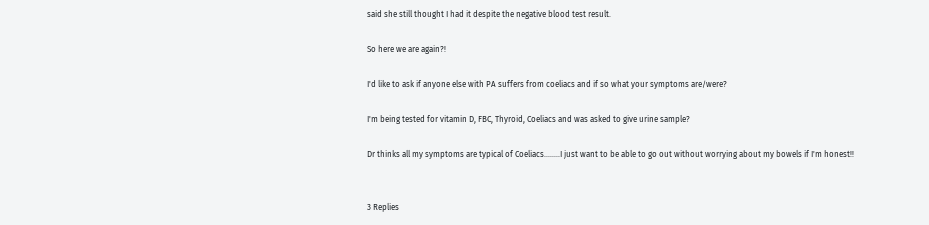said she still thought I had it despite the negative blood test result.

So here we are again?!

I'd like to ask if anyone else with PA suffers from coeliacs and if so what your symptoms are/were?

I'm being tested for vitamin D, FBC, Thyroid, Coeliacs and was asked to give urine sample?

Dr thinks all my symptoms are typical of Coeliacs........I just want to be able to go out without worrying about my bowels if I'm honest!!


3 Replies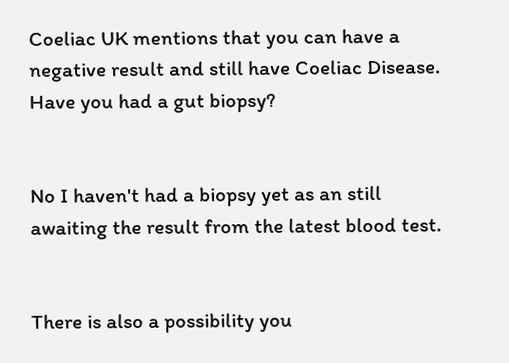Coeliac UK mentions that you can have a negative result and still have Coeliac Disease. Have you had a gut biopsy?


No I haven't had a biopsy yet as an still awaiting the result from the latest blood test.


There is also a possibility you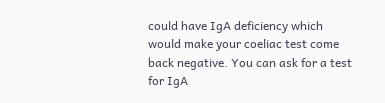could have IgA deficiency which would make your coeliac test come back negative. You can ask for a test for IgA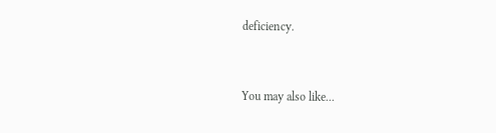deficiency.


You may also like...